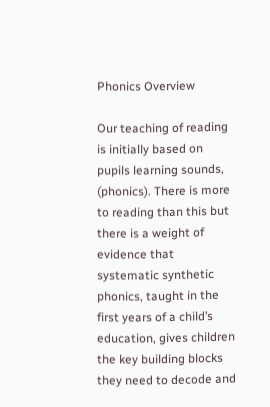Phonics Overview

Our teaching of reading is initially based on pupils learning sounds, (phonics). There is more to reading than this but there is a weight of evidence that systematic synthetic phonics, taught in the first years of a child’s education, gives children the key building blocks they need to decode and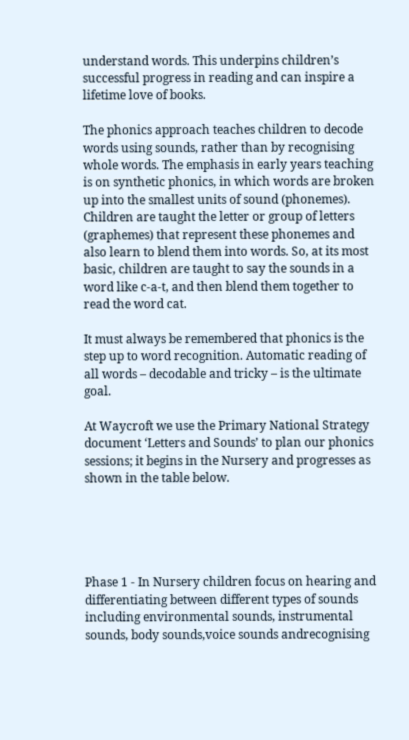understand words. This underpins children’s successful progress in reading and can inspire a lifetime love of books.

The phonics approach teaches children to decode words using sounds, rather than by recognising whole words. The emphasis in early years teaching is on synthetic phonics, in which words are broken up into the smallest units of sound (phonemes). Children are taught the letter or group of letters (graphemes) that represent these phonemes and also learn to blend them into words. So, at its most basic, children are taught to say the sounds in a word like c-a-t, and then blend them together to read the word cat.

It must always be remembered that phonics is the step up to word recognition. Automatic reading of all words – decodable and tricky – is the ultimate goal.

At Waycroft we use the Primary National Strategy document ‘Letters and Sounds’ to plan our phonics sessions; it begins in the Nursery and progresses as shown in the table below.





Phase 1 - In Nursery children focus on hearing and differentiating between different types of sounds including environmental sounds, instrumental sounds, body sounds,voice sounds andrecognising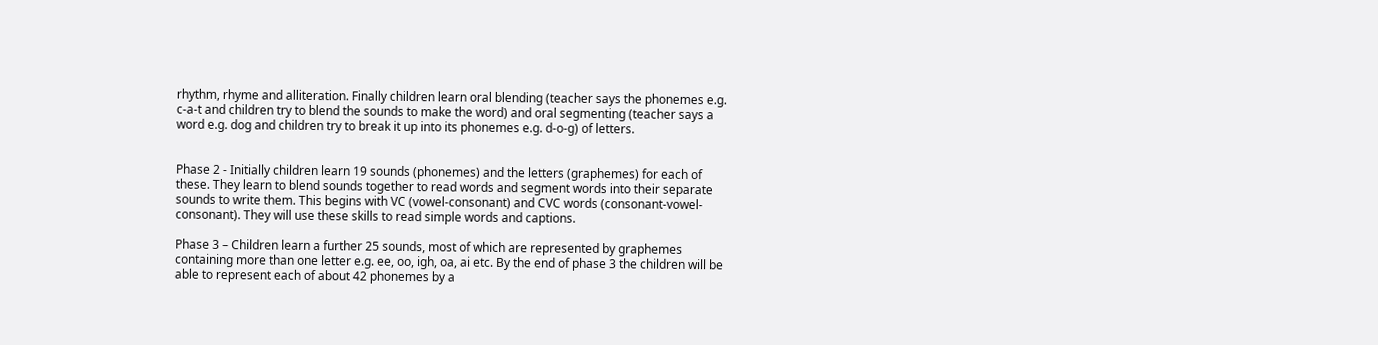rhythm, rhyme and alliteration. Finally children learn oral blending (teacher says the phonemes e.g. c-a-t and children try to blend the sounds to make the word) and oral segmenting (teacher says a word e.g. dog and children try to break it up into its phonemes e.g. d-o-g) of letters.


Phase 2 - Initially children learn 19 sounds (phonemes) and the letters (graphemes) for each of these. They learn to blend sounds together to read words and segment words into their separate sounds to write them. This begins with VC (vowel-consonant) and CVC words (consonant-vowel-consonant). They will use these skills to read simple words and captions.

Phase 3 – Children learn a further 25 sounds, most of which are represented by graphemes containing more than one letter e.g. ee, oo, igh, oa, ai etc. By the end of phase 3 the children will be able to represent each of about 42 phonemes by a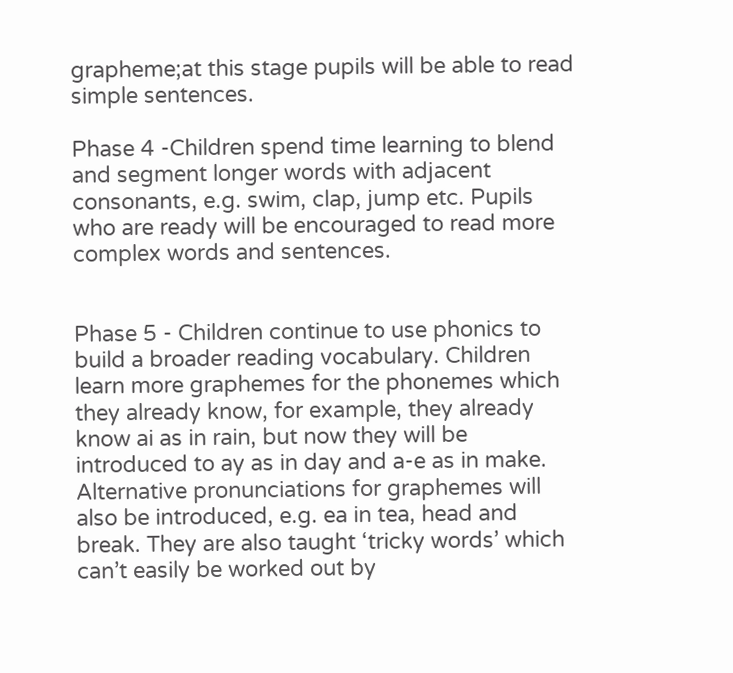grapheme;at this stage pupils will be able to read simple sentences.

Phase 4 -Children spend time learning to blend and segment longer words with adjacent consonants, e.g. swim, clap, jump etc. Pupils who are ready will be encouraged to read more complex words and sentences.


Phase 5 - Children continue to use phonics to build a broader reading vocabulary. Children learn more graphemes for the phonemes which they already know, for example, they already know ai as in rain, but now they will be introduced to ay as in day and a-e as in make. Alternative pronunciations for graphemes will also be introduced, e.g. ea in tea, head and break. They are also taught ‘tricky words’ which can’t easily be worked out by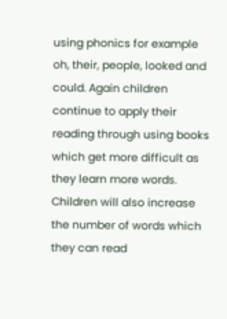using phonics for example oh, their, people, looked and could. Again children continue to apply their reading through using books which get more difficult as they learn more words. Children will also increase the number of words which they can read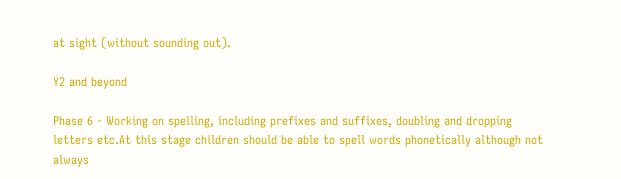at sight (without sounding out).

Y2 and beyond

Phase 6 - Working on spelling, including prefixes and suffixes, doubling and dropping letters etc.At this stage children should be able to spell words phonetically although not always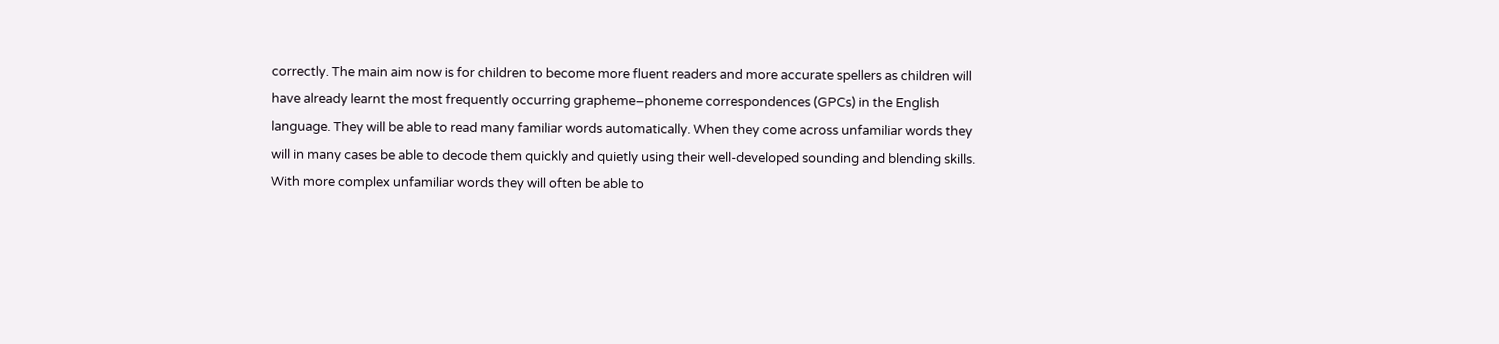correctly. The main aim now is for children to become more fluent readers and more accurate spellers as children will have already learnt the most frequently occurring grapheme–phoneme correspondences (GPCs) in the English language. They will be able to read many familiar words automatically. When they come across unfamiliar words they will in many cases be able to decode them quickly and quietly using their well-developed sounding and blending skills. With more complex unfamiliar words they will often be able to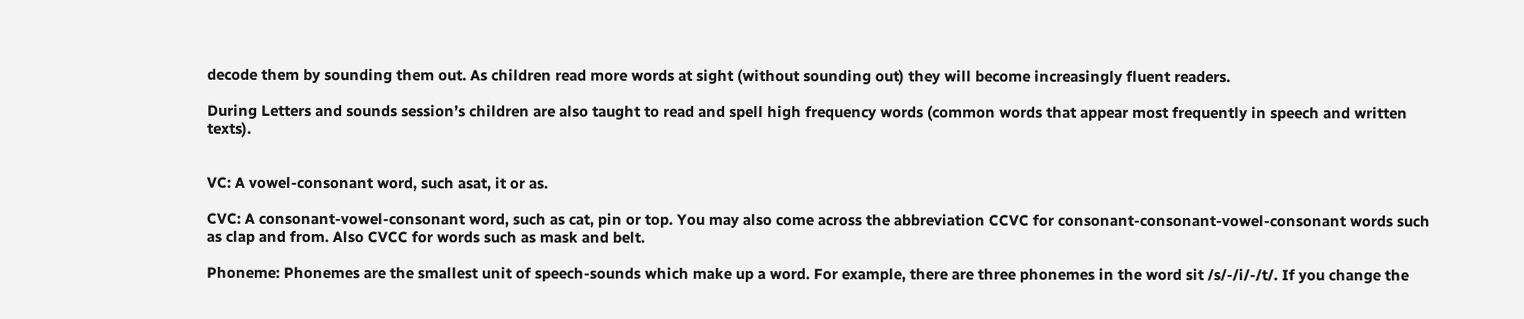decode them by sounding them out. As children read more words at sight (without sounding out) they will become increasingly fluent readers.

During Letters and sounds session’s children are also taught to read and spell high frequency words (common words that appear most frequently in speech and written texts).


VC: A vowel-consonant word, such asat, it or as.

CVC: A consonant-vowel-consonant word, such as cat, pin or top. You may also come across the abbreviation CCVC for consonant-consonant-vowel-consonant words such as clap and from. Also CVCC for words such as mask and belt.

Phoneme: Phonemes are the smallest unit of speech-sounds which make up a word. For example, there are three phonemes in the word sit /s/-/i/-/t/. If you change the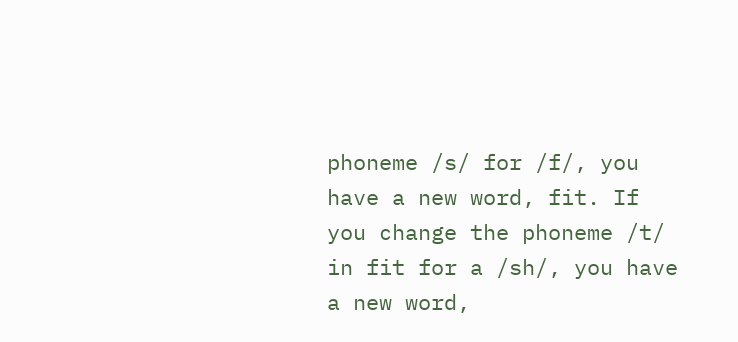phoneme /s/ for /f/, you have a new word, fit. If you change the phoneme /t/ in fit for a /sh/, you have a new word,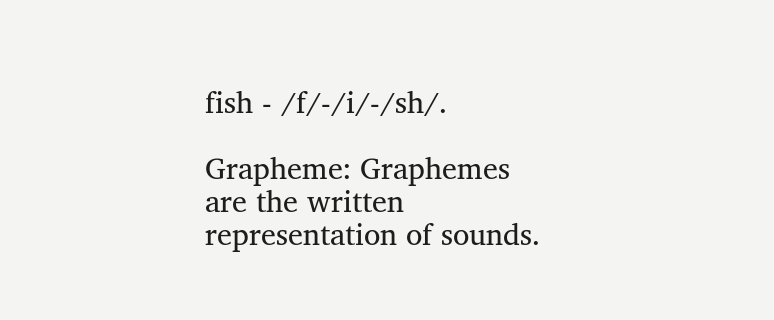fish - /f/-/i/-/sh/.

Grapheme: Graphemes are the written representation of sounds.